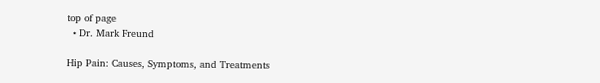top of page
  • Dr. Mark Freund

Hip Pain: Causes, Symptoms, and Treatments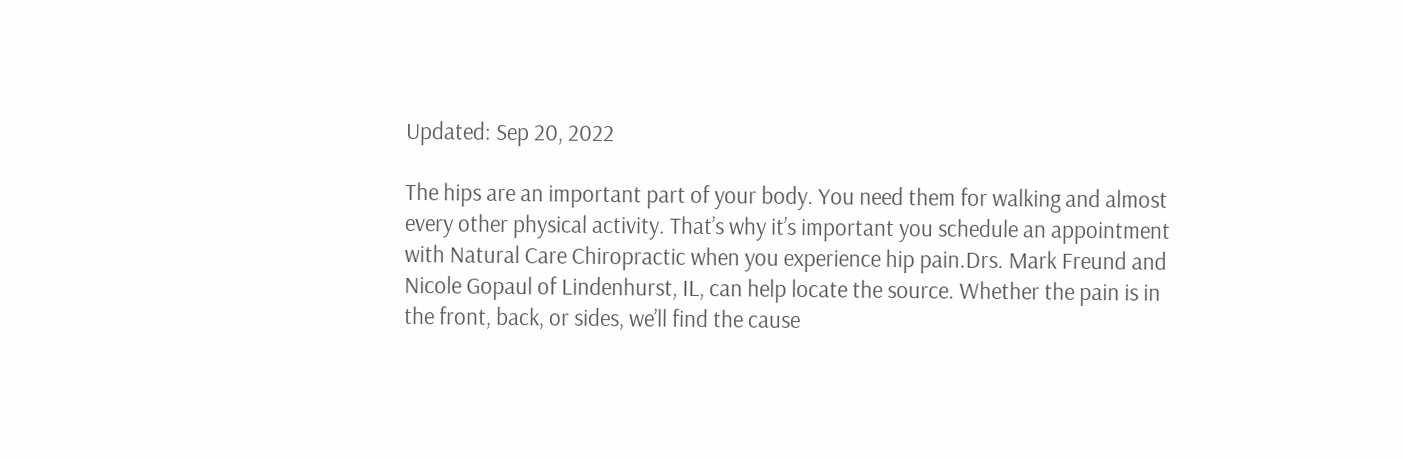Updated: Sep 20, 2022

The hips are an important part of your body. You need them for walking and almost every other physical activity. That’s why it’s important you schedule an appointment with Natural Care Chiropractic when you experience hip pain.Drs. Mark Freund and Nicole Gopaul of Lindenhurst, IL, can help locate the source. Whether the pain is in the front, back, or sides, we’ll find the cause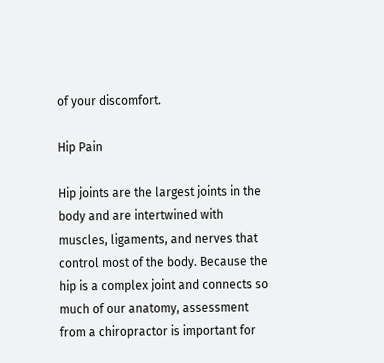of your discomfort.

Hip Pain

Hip joints are the largest joints in the body and are intertwined with muscles, ligaments, and nerves that control most of the body. Because the hip is a complex joint and connects so much of our anatomy, assessment from a chiropractor is important for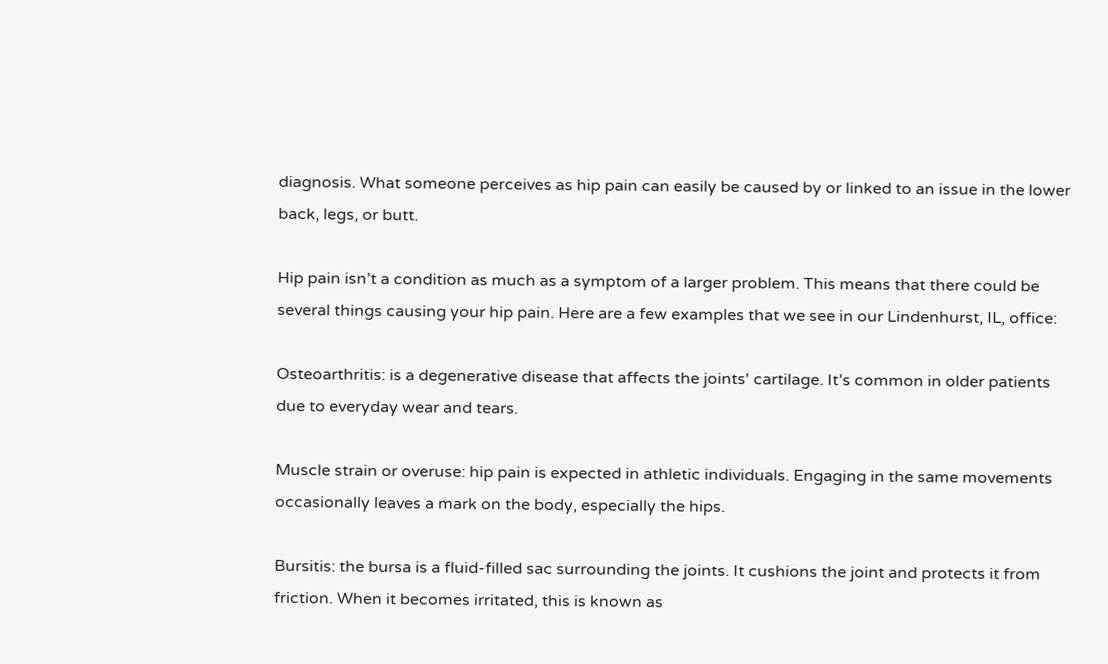diagnosis. What someone perceives as hip pain can easily be caused by or linked to an issue in the lower back, legs, or butt.

Hip pain isn’t a condition as much as a symptom of a larger problem. This means that there could be several things causing your hip pain. Here are a few examples that we see in our Lindenhurst, IL, office:

Osteoarthritis: is a degenerative disease that affects the joints' cartilage. It’s common in older patients due to everyday wear and tears.

Muscle strain or overuse: hip pain is expected in athletic individuals. Engaging in the same movements occasionally leaves a mark on the body, especially the hips.

Bursitis: the bursa is a fluid-filled sac surrounding the joints. It cushions the joint and protects it from friction. When it becomes irritated, this is known as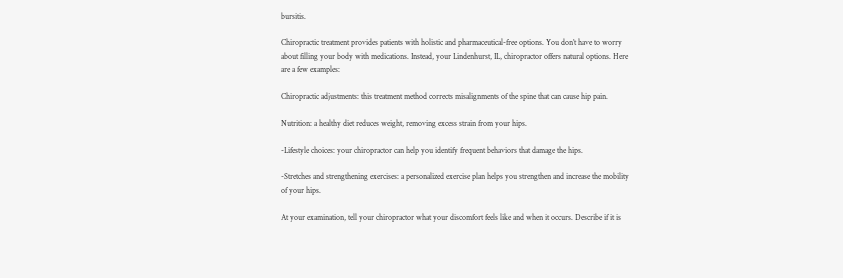bursitis.

Chiropractic treatment provides patients with holistic and pharmaceutical-free options. You don’t have to worry about filling your body with medications. Instead, your Lindenhurst, IL, chiropractor offers natural options. Here are a few examples:

Chiropractic adjustments: this treatment method corrects misalignments of the spine that can cause hip pain.

Nutrition: a healthy diet reduces weight, removing excess strain from your hips.

-Lifestyle choices: your chiropractor can help you identify frequent behaviors that damage the hips.

-Stretches and strengthening exercises: a personalized exercise plan helps you strengthen and increase the mobility of your hips.

At your examination, tell your chiropractor what your discomfort feels like and when it occurs. Describe if it is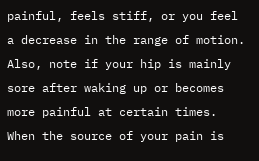painful, feels stiff, or you feel a decrease in the range of motion. Also, note if your hip is mainly sore after waking up or becomes more painful at certain times. When the source of your pain is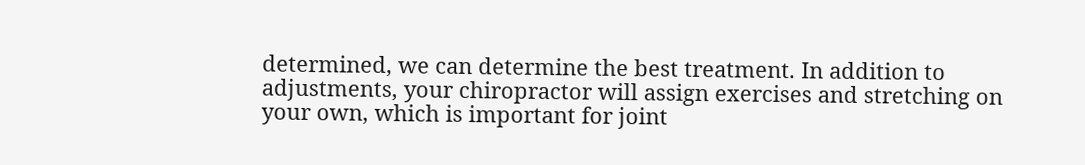determined, we can determine the best treatment. In addition to adjustments, your chiropractor will assign exercises and stretching on your own, which is important for joint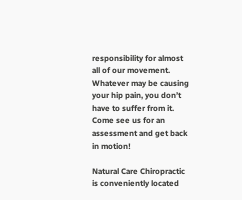responsibility for almost all of our movement. Whatever may be causing your hip pain, you don’t have to suffer from it. Come see us for an assessment and get back in motion!

Natural Care Chiropractic is conveniently located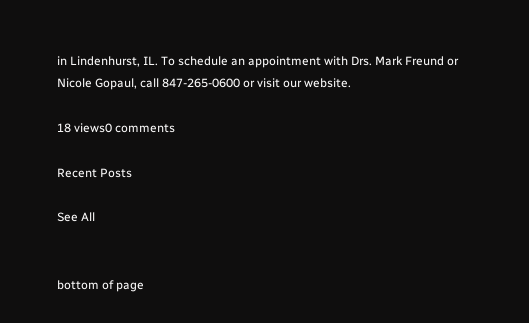in Lindenhurst, IL. To schedule an appointment with Drs. Mark Freund or Nicole Gopaul, call 847-265-0600 or visit our website.

18 views0 comments

Recent Posts

See All


bottom of page